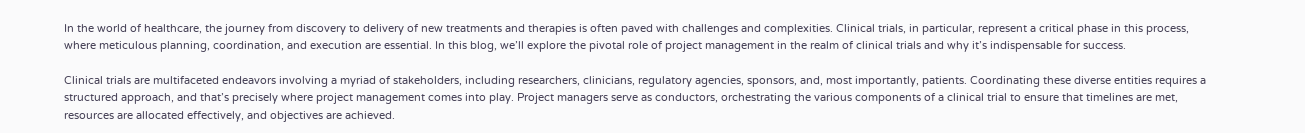In the world of healthcare, the journey from discovery to delivery of new treatments and therapies is often paved with challenges and complexities. Clinical trials, in particular, represent a critical phase in this process, where meticulous planning, coordination, and execution are essential. In this blog, we’ll explore the pivotal role of project management in the realm of clinical trials and why it’s indispensable for success.

Clinical trials are multifaceted endeavors involving a myriad of stakeholders, including researchers, clinicians, regulatory agencies, sponsors, and, most importantly, patients. Coordinating these diverse entities requires a structured approach, and that’s precisely where project management comes into play. Project managers serve as conductors, orchestrating the various components of a clinical trial to ensure that timelines are met, resources are allocated effectively, and objectives are achieved.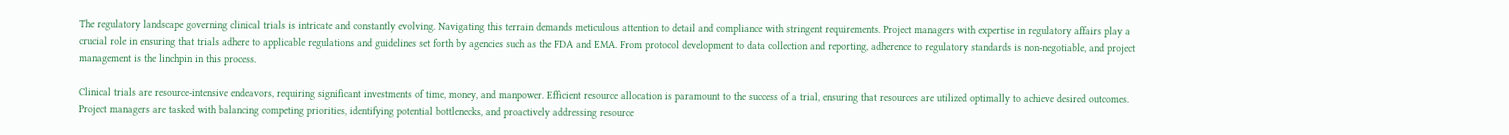The regulatory landscape governing clinical trials is intricate and constantly evolving. Navigating this terrain demands meticulous attention to detail and compliance with stringent requirements. Project managers with expertise in regulatory affairs play a crucial role in ensuring that trials adhere to applicable regulations and guidelines set forth by agencies such as the FDA and EMA. From protocol development to data collection and reporting, adherence to regulatory standards is non-negotiable, and project management is the linchpin in this process.

Clinical trials are resource-intensive endeavors, requiring significant investments of time, money, and manpower. Efficient resource allocation is paramount to the success of a trial, ensuring that resources are utilized optimally to achieve desired outcomes. Project managers are tasked with balancing competing priorities, identifying potential bottlenecks, and proactively addressing resource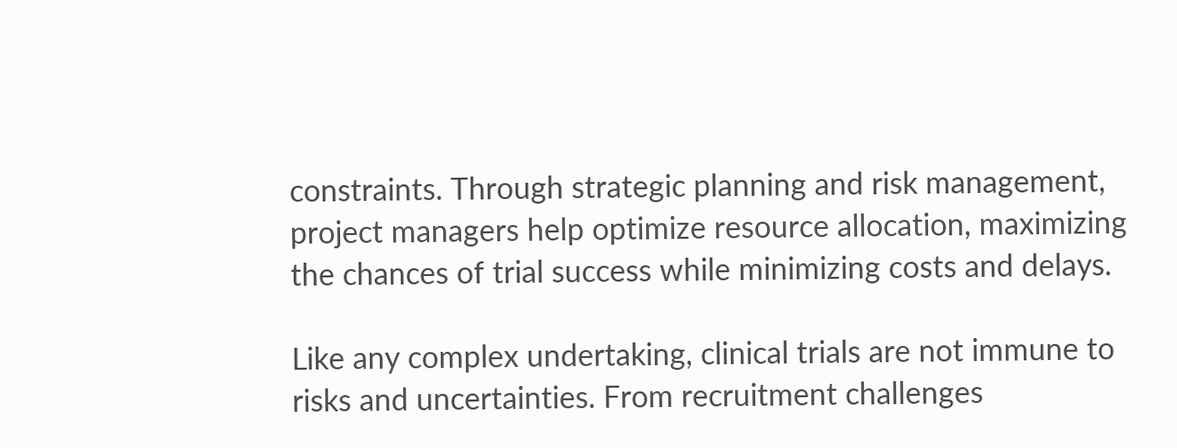constraints. Through strategic planning and risk management, project managers help optimize resource allocation, maximizing the chances of trial success while minimizing costs and delays.

Like any complex undertaking, clinical trials are not immune to risks and uncertainties. From recruitment challenges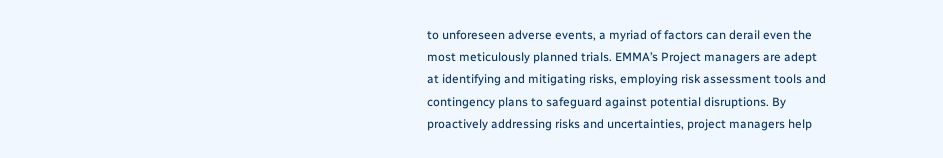to unforeseen adverse events, a myriad of factors can derail even the most meticulously planned trials. EMMA’s Project managers are adept at identifying and mitigating risks, employing risk assessment tools and contingency plans to safeguard against potential disruptions. By proactively addressing risks and uncertainties, project managers help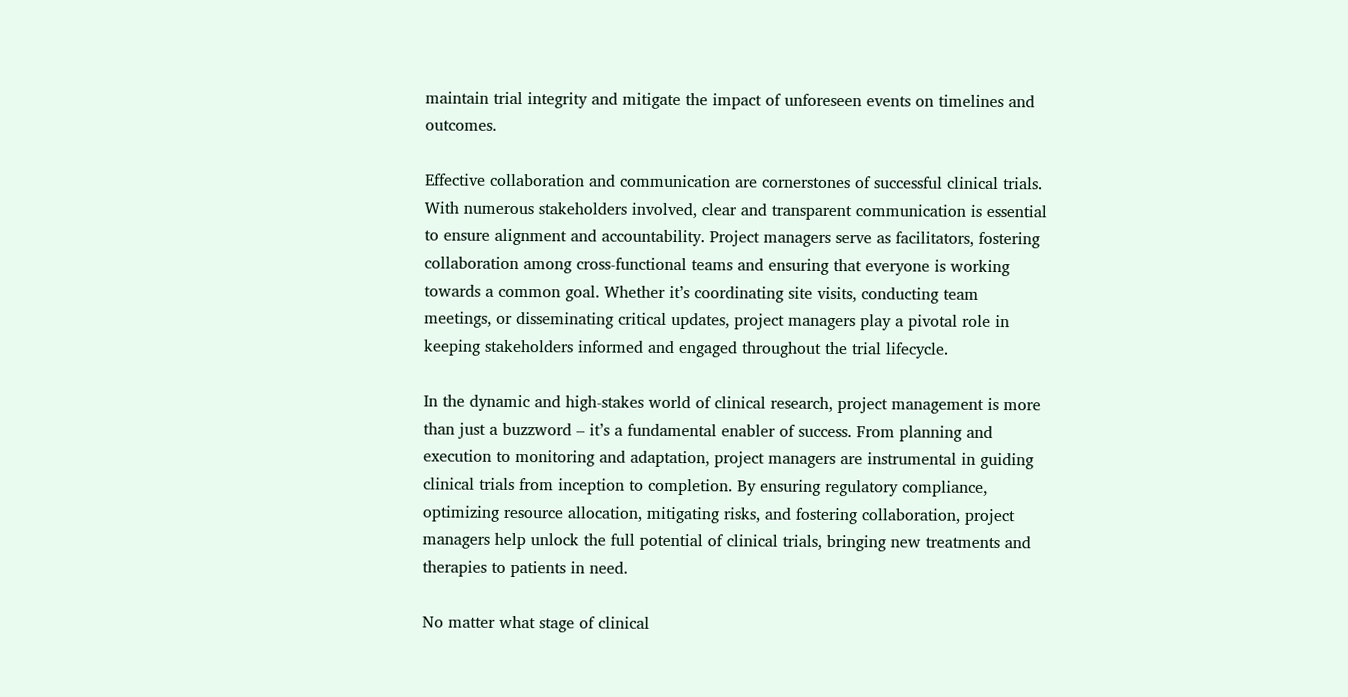maintain trial integrity and mitigate the impact of unforeseen events on timelines and outcomes.

Effective collaboration and communication are cornerstones of successful clinical trials. With numerous stakeholders involved, clear and transparent communication is essential to ensure alignment and accountability. Project managers serve as facilitators, fostering collaboration among cross-functional teams and ensuring that everyone is working towards a common goal. Whether it’s coordinating site visits, conducting team meetings, or disseminating critical updates, project managers play a pivotal role in keeping stakeholders informed and engaged throughout the trial lifecycle.

In the dynamic and high-stakes world of clinical research, project management is more than just a buzzword – it’s a fundamental enabler of success. From planning and execution to monitoring and adaptation, project managers are instrumental in guiding clinical trials from inception to completion. By ensuring regulatory compliance, optimizing resource allocation, mitigating risks, and fostering collaboration, project managers help unlock the full potential of clinical trials, bringing new treatments and therapies to patients in need.

No matter what stage of clinical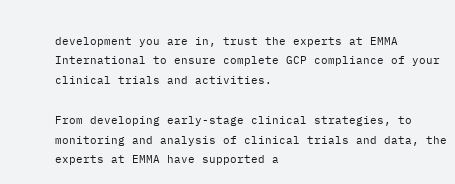development you are in, trust the experts at EMMA International to ensure complete GCP compliance of your clinical trials and activities.

From developing early-stage clinical strategies, to monitoring and analysis of clinical trials and data, the experts at EMMA have supported a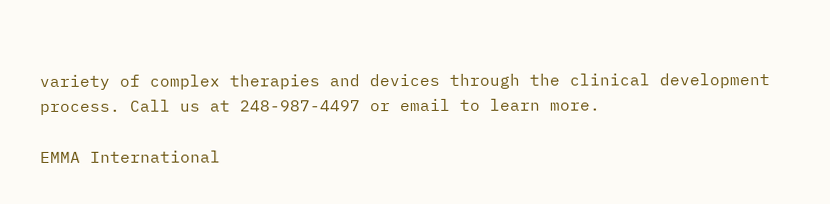variety of complex therapies and devices through the clinical development process. Call us at 248-987-4497 or email to learn more.

EMMA International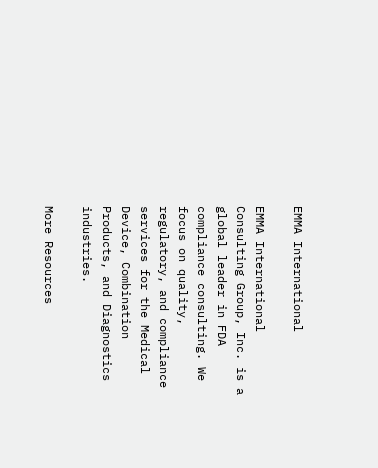EMMA International

EMMA International Consulting Group, Inc. is a global leader in FDA compliance consulting. We focus on quality, regulatory, and compliance services for the Medical Device, Combination Products, and Diagnostics industries.

More Resources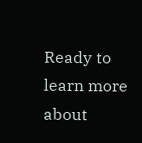Ready to learn more about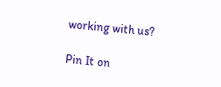working with us?

Pin It on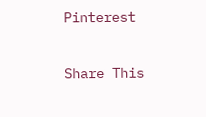Pinterest

Share This